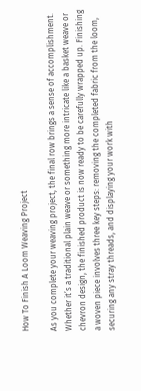How To Finish A Loom Weaving Project

As you complete your weaving project, the final row brings a sense of accomplishment. Whether it’s a traditional plain weave or something more intricate like a basket weave or chevron design, the finished product is now ready to be carefully wrapped up. Finishing a woven piece involves three key steps: removing the completed fabric from the loom, securing any stray threads, and displaying your work with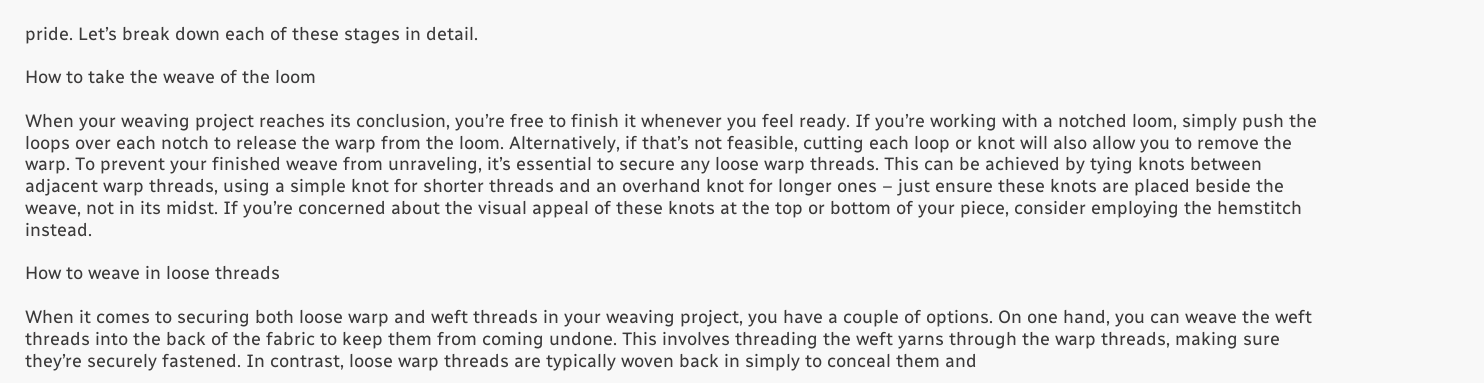pride. Let’s break down each of these stages in detail.

How to take the weave of the loom

When your weaving project reaches its conclusion, you’re free to finish it whenever you feel ready. If you’re working with a notched loom, simply push the loops over each notch to release the warp from the loom. Alternatively, if that’s not feasible, cutting each loop or knot will also allow you to remove the warp. To prevent your finished weave from unraveling, it’s essential to secure any loose warp threads. This can be achieved by tying knots between adjacent warp threads, using a simple knot for shorter threads and an overhand knot for longer ones – just ensure these knots are placed beside the weave, not in its midst. If you’re concerned about the visual appeal of these knots at the top or bottom of your piece, consider employing the hemstitch instead.

How to weave in loose threads

When it comes to securing both loose warp and weft threads in your weaving project, you have a couple of options. On one hand, you can weave the weft threads into the back of the fabric to keep them from coming undone. This involves threading the weft yarns through the warp threads, making sure they’re securely fastened. In contrast, loose warp threads are typically woven back in simply to conceal them and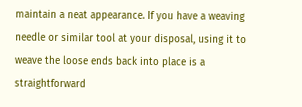maintain a neat appearance. If you have a weaving needle or similar tool at your disposal, using it to weave the loose ends back into place is a straightforward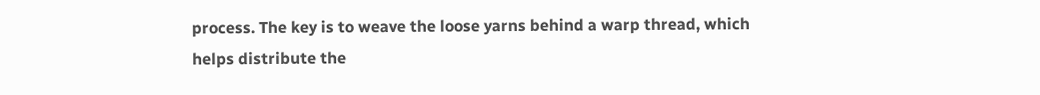process. The key is to weave the loose yarns behind a warp thread, which helps distribute the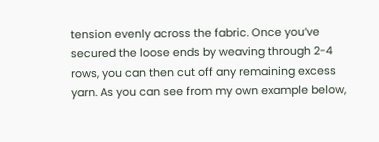tension evenly across the fabric. Once you’ve secured the loose ends by weaving through 2-4 rows, you can then cut off any remaining excess yarn. As you can see from my own example below,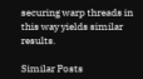securing warp threads in this way yields similar results.

Similar Posts